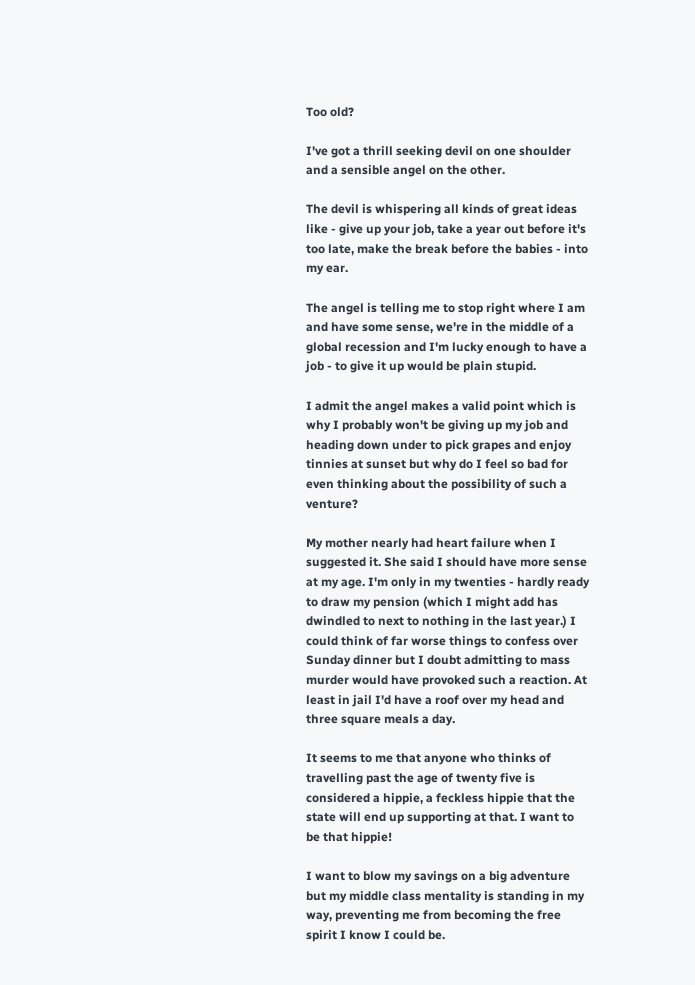Too old?

I've got a thrill seeking devil on one shoulder and a sensible angel on the other.

The devil is whispering all kinds of great ideas like - give up your job, take a year out before it's too late, make the break before the babies - into my ear.

The angel is telling me to stop right where I am and have some sense, we're in the middle of a global recession and I'm lucky enough to have a job - to give it up would be plain stupid.

I admit the angel makes a valid point which is why I probably won't be giving up my job and heading down under to pick grapes and enjoy tinnies at sunset but why do I feel so bad for even thinking about the possibility of such a venture?

My mother nearly had heart failure when I suggested it. She said I should have more sense at my age. I'm only in my twenties - hardly ready to draw my pension (which I might add has dwindled to next to nothing in the last year.) I could think of far worse things to confess over Sunday dinner but I doubt admitting to mass murder would have provoked such a reaction. At least in jail I'd have a roof over my head and three square meals a day.

It seems to me that anyone who thinks of travelling past the age of twenty five is considered a hippie, a feckless hippie that the state will end up supporting at that. I want to be that hippie!

I want to blow my savings on a big adventure but my middle class mentality is standing in my way, preventing me from becoming the free spirit I know I could be.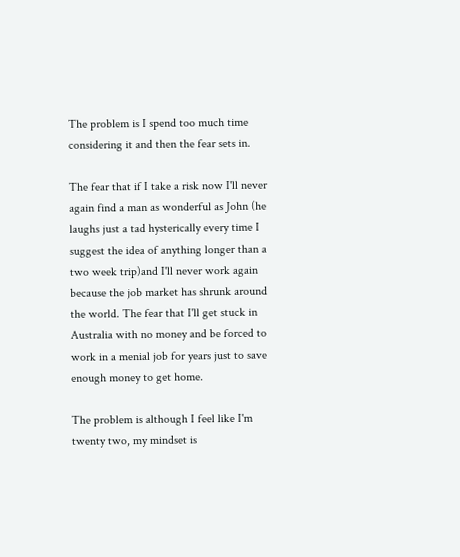The problem is I spend too much time considering it and then the fear sets in.

The fear that if I take a risk now I'll never again find a man as wonderful as John (he laughs just a tad hysterically every time I suggest the idea of anything longer than a two week trip)and I'll never work again because the job market has shrunk around the world. The fear that I'll get stuck in Australia with no money and be forced to work in a menial job for years just to save enough money to get home.

The problem is although I feel like I'm twenty two, my mindset is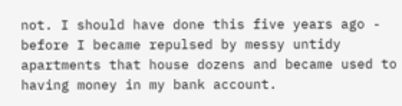not. I should have done this five years ago - before I became repulsed by messy untidy apartments that house dozens and became used to having money in my bank account.